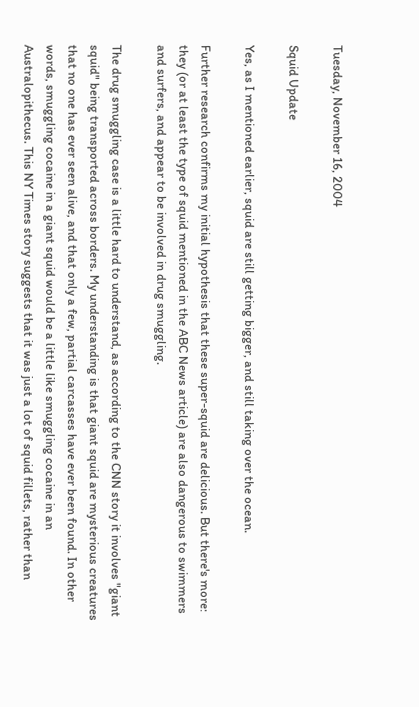Tuesday, November 16, 2004

Squid Update

Yes, as I mentioned earlier, squid are still getting bigger, and still taking over the ocean.

Further research confirms my initial hypothesis that these super-squid are delicious. But there's more: they (or at least the type of squid mentioned in the ABC News article) are also dangerous to swimmers and surfers, and appear to be involved in drug smuggling.

The drug smuggling case is a little hard to understand, as according to the CNN story it involves "giant squid" being transported across borders. My understanding is that giant squid are mysterious creatures that no one has ever seen alive, and that only a few, partial carcasses have ever been found. In other words, smuggling cocaine in a giant squid would be a little like smuggling cocaine in an Australopithecus. This NY Times story suggests that it was just a lot of squid fillets, rather than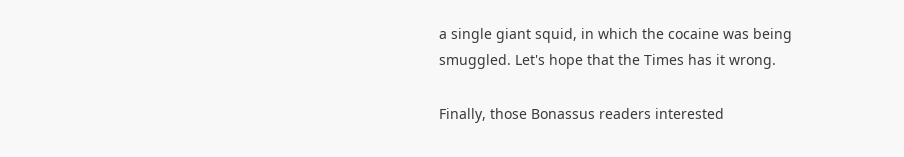a single giant squid, in which the cocaine was being smuggled. Let's hope that the Times has it wrong.

Finally, those Bonassus readers interested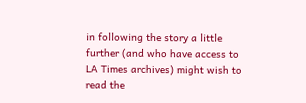in following the story a little further (and who have access to LA Times archives) might wish to read the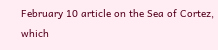February 10 article on the Sea of Cortez, which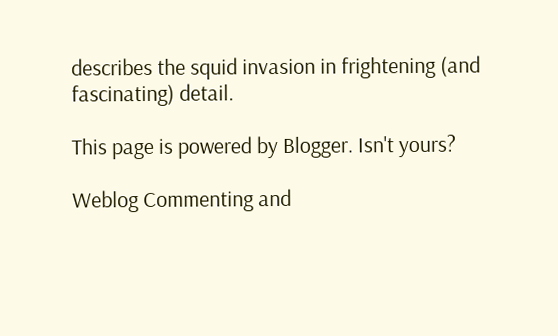describes the squid invasion in frightening (and fascinating) detail.

This page is powered by Blogger. Isn't yours?

Weblog Commenting and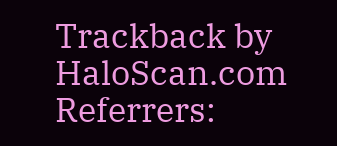Trackback by HaloScan.com Referrers: